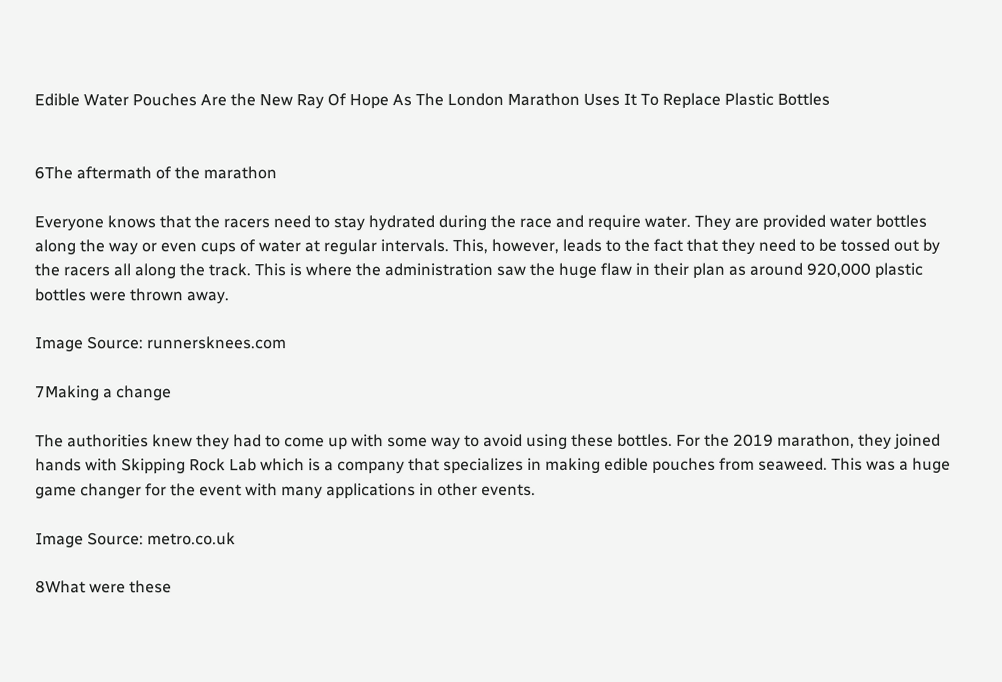Edible Water Pouches Are the New Ray Of Hope As The London Marathon Uses It To Replace Plastic Bottles


6The aftermath of the marathon

Everyone knows that the racers need to stay hydrated during the race and require water. They are provided water bottles along the way or even cups of water at regular intervals. This, however, leads to the fact that they need to be tossed out by the racers all along the track. This is where the administration saw the huge flaw in their plan as around 920,000 plastic bottles were thrown away.

Image Source: runnersknees.com

7Making a change

The authorities knew they had to come up with some way to avoid using these bottles. For the 2019 marathon, they joined hands with Skipping Rock Lab which is a company that specializes in making edible pouches from seaweed. This was a huge game changer for the event with many applications in other events.

Image Source: metro.co.uk

8What were these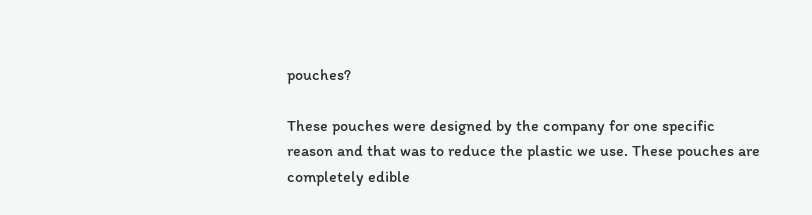pouches?

These pouches were designed by the company for one specific reason and that was to reduce the plastic we use. These pouches are completely edible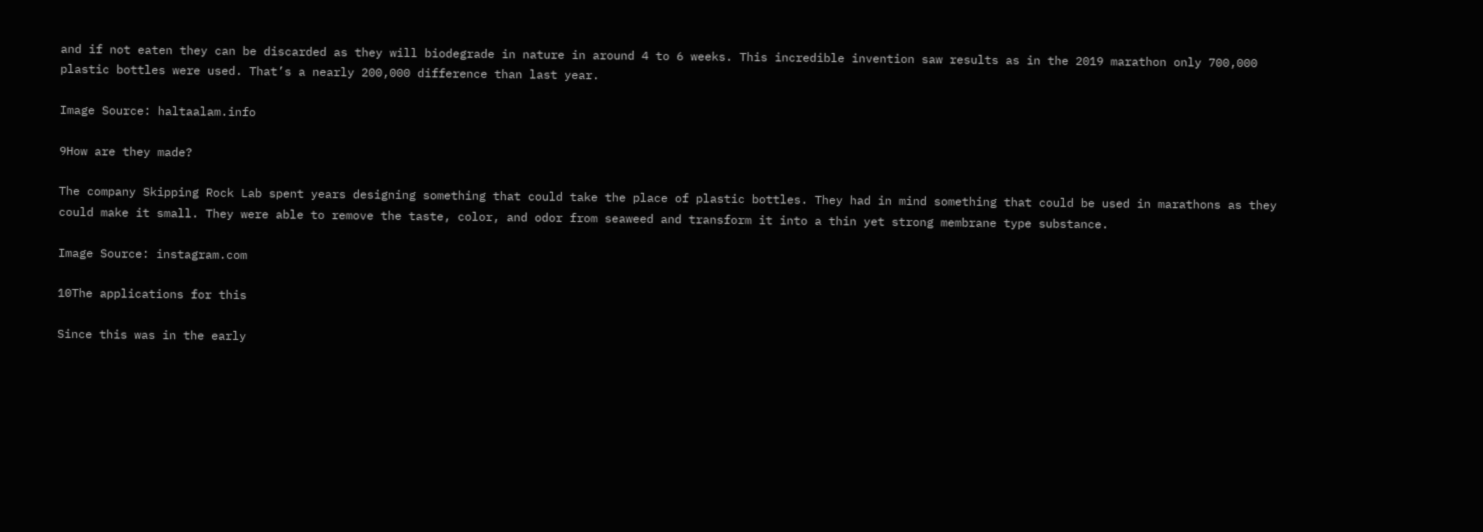and if not eaten they can be discarded as they will biodegrade in nature in around 4 to 6 weeks. This incredible invention saw results as in the 2019 marathon only 700,000 plastic bottles were used. That’s a nearly 200,000 difference than last year.

Image Source: haltaalam.info

9How are they made?

The company Skipping Rock Lab spent years designing something that could take the place of plastic bottles. They had in mind something that could be used in marathons as they could make it small. They were able to remove the taste, color, and odor from seaweed and transform it into a thin yet strong membrane type substance.

Image Source: instagram.com

10The applications for this

Since this was in the early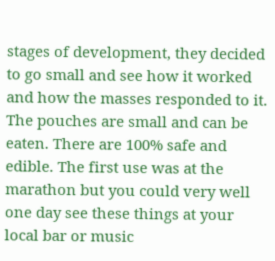stages of development, they decided to go small and see how it worked and how the masses responded to it. The pouches are small and can be eaten. There are 100% safe and edible. The first use was at the marathon but you could very well one day see these things at your local bar or music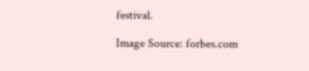festival.

Image Source: forbes.com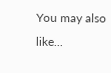You may also like...